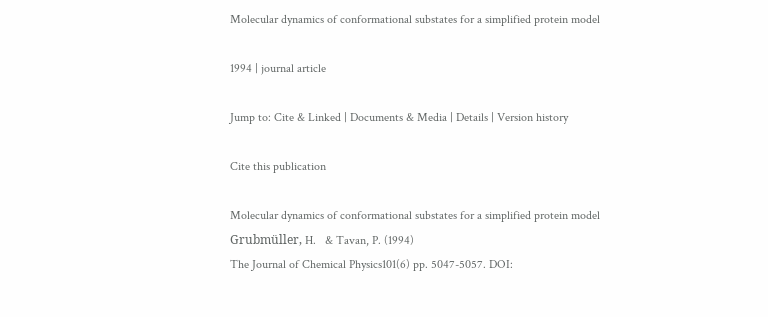Molecular dynamics of conformational substates for a simplified protein model

1994 | journal article

Jump to: Cite & Linked | Documents & Media | Details | Version history

Cite this publication

Molecular dynamics of conformational substates for a simplified protein model
Grubmüller, H.   & Tavan, P. (1994)
The Journal of Chemical Physics101(6) pp. 5047-5057. DOI: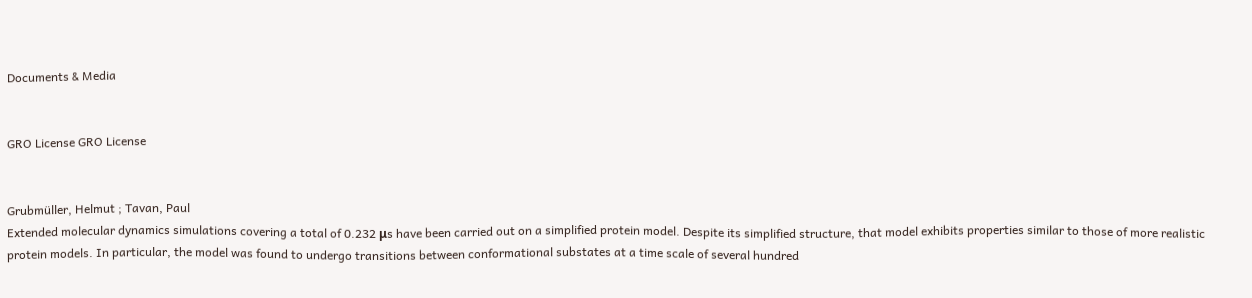Documents & Media


GRO License GRO License


Grubmüller, Helmut ; Tavan, Paul
Extended molecular dynamics simulations covering a total of 0.232 μs have been carried out on a simplified protein model. Despite its simplified structure, that model exhibits properties similar to those of more realistic protein models. In particular, the model was found to undergo transitions between conformational substates at a time scale of several hundred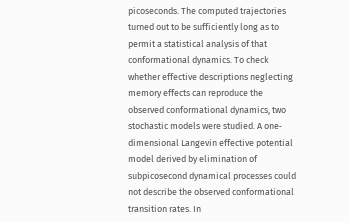picoseconds. The computed trajectories turned out to be sufficiently long as to permit a statistical analysis of that conformational dynamics. To check whether effective descriptions neglecting memory effects can reproduce the observed conformational dynamics, two stochastic models were studied. A one‐dimensional Langevin effective potential model derived by elimination of subpicosecond dynamical processes could not describe the observed conformational transition rates. In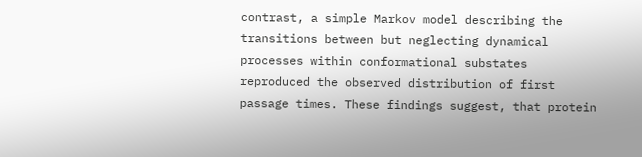contrast, a simple Markov model describing the transitions between but neglecting dynamical processes within conformational substates reproduced the observed distribution of first passage times. These findings suggest, that protein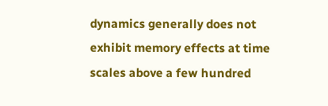dynamics generally does not exhibit memory effects at time scales above a few hundred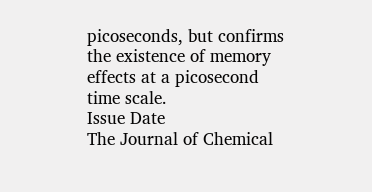picoseconds, but confirms the existence of memory effects at a picosecond time scale.
Issue Date
The Journal of Chemical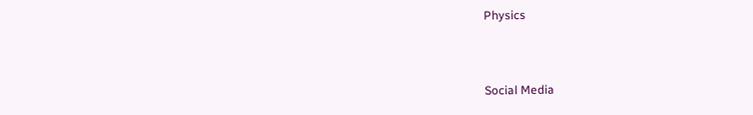Physics



Social Media